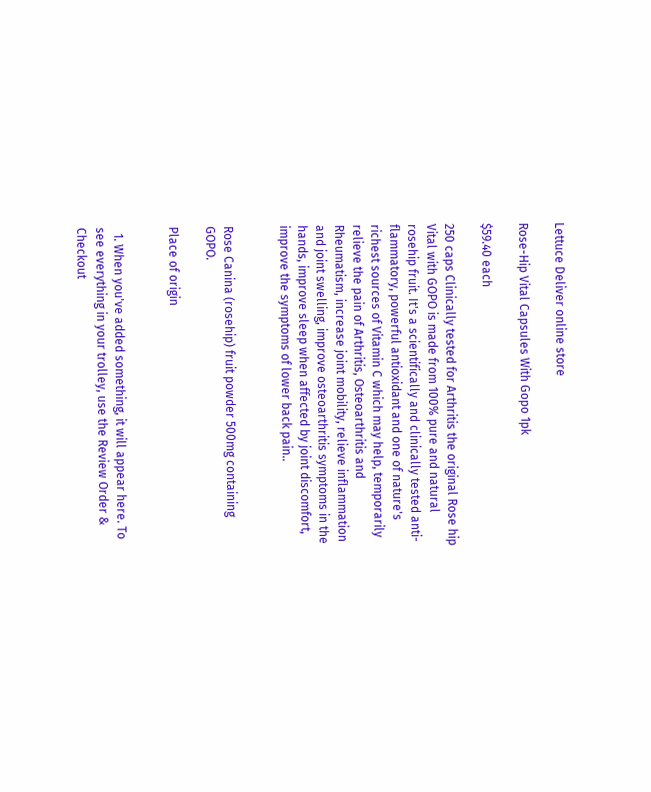Lettuce Deliver online store

Rose-Hip Vital Capsules With Gopo 1pk

$59.40 each

250 caps Clinically tested for Arthritis the original Rose hip Vital with GOPO is made from 100% pure and natural rosehip fruit. It's a scientifically and clinically tested anti-flammatory, powerful antioxidant and one of nature's richest sources of Vitamin C which may help, temporarily relieve the pain of Arthritis, Osteoarthritis and Rheumatism, increase joint mobility, relieve inflammation and joint swelling, improve osteoarthritis symptoms in the hands, improve sleep when affected by joint discomfort, improve the symptoms of lower back pain..


Rose Canina (rosehip) fruit powder 500mg containing GOPO.

Place of origin


  1. When you've added something, it will appear here. To see everything in your trolley, use the Review Order & Checkout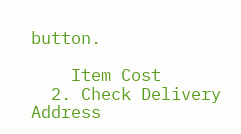button.

    Item Cost
  2. Check Delivery Address